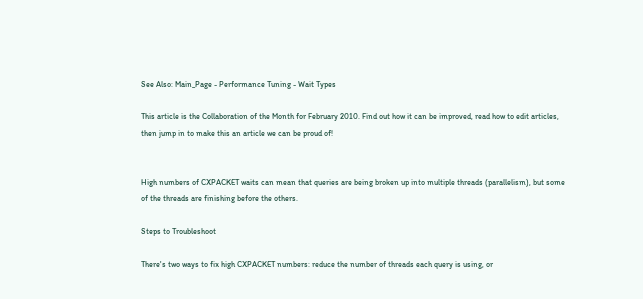See Also: Main_Page - Performance Tuning - Wait Types

This article is the Collaboration of the Month for February 2010. Find out how it can be improved, read how to edit articles, then jump in to make this an article we can be proud of!


High numbers of CXPACKET waits can mean that queries are being broken up into multiple threads (parallelism), but some of the threads are finishing before the others.

Steps to Troubleshoot

There's two ways to fix high CXPACKET numbers: reduce the number of threads each query is using, or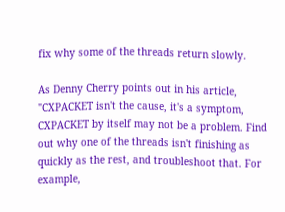fix why some of the threads return slowly.

As Denny Cherry points out in his article, "CXPACKET isn't the cause, it's a symptom, CXPACKET by itself may not be a problem. Find out why one of the threads isn't finishing as quickly as the rest, and troubleshoot that. For example,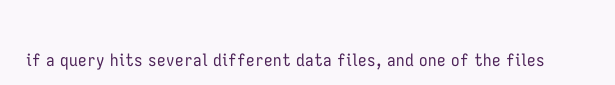if a query hits several different data files, and one of the files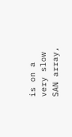is on a very slow SAN array,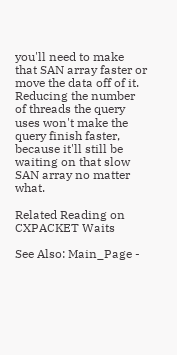you'll need to make that SAN array faster or move the data off of it. Reducing the number of threads the query uses won't make the query finish faster, because it'll still be waiting on that slow SAN array no matter what.

Related Reading on CXPACKET Waits

See Also: Main_Page -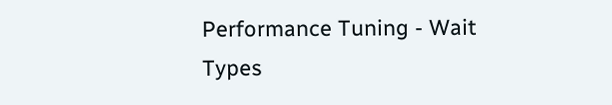Performance Tuning - Wait Types